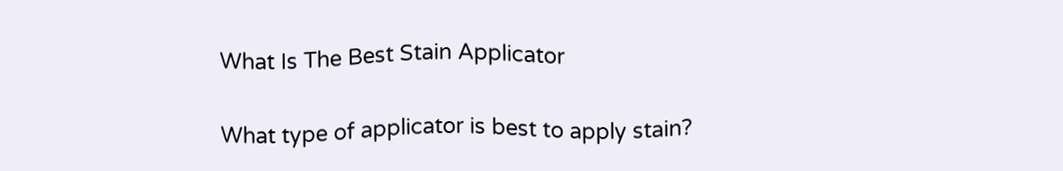What Is The Best Stain Applicator

What type of applicator is best to apply stain?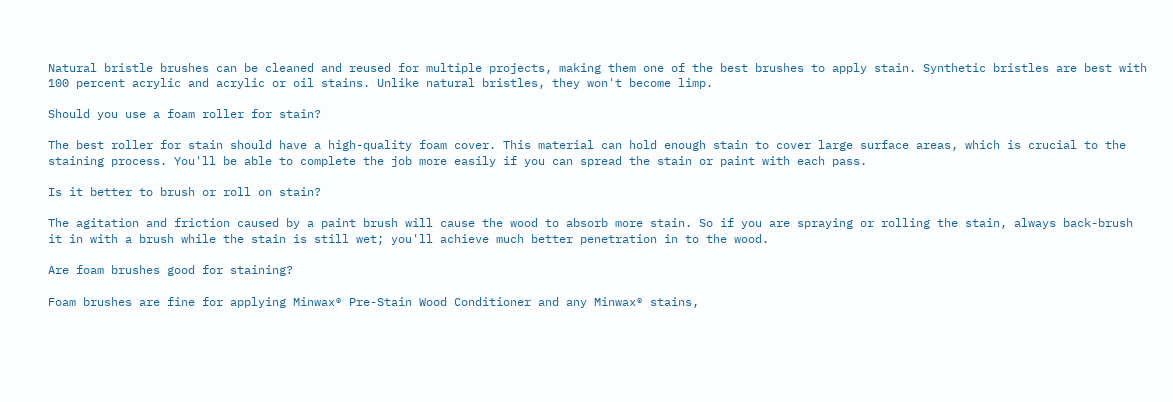Natural bristle brushes can be cleaned and reused for multiple projects, making them one of the best brushes to apply stain. Synthetic bristles are best with 100 percent acrylic and acrylic or oil stains. Unlike natural bristles, they won't become limp.

Should you use a foam roller for stain?

The best roller for stain should have a high-quality foam cover. This material can hold enough stain to cover large surface areas, which is crucial to the staining process. You'll be able to complete the job more easily if you can spread the stain or paint with each pass.

Is it better to brush or roll on stain?

The agitation and friction caused by a paint brush will cause the wood to absorb more stain. So if you are spraying or rolling the stain, always back-brush it in with a brush while the stain is still wet; you'll achieve much better penetration in to the wood.

Are foam brushes good for staining?

Foam brushes are fine for applying Minwax® Pre-Stain Wood Conditioner and any Minwax® stains,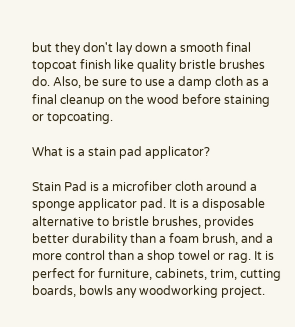but they don't lay down a smooth final topcoat finish like quality bristle brushes do. Also, be sure to use a damp cloth as a final cleanup on the wood before staining or topcoating.

What is a stain pad applicator?

Stain Pad is a microfiber cloth around a sponge applicator pad. It is a disposable alternative to bristle brushes, provides better durability than a foam brush, and a more control than a shop towel or rag. It is perfect for furniture, cabinets, trim, cutting boards, bowls any woodworking project.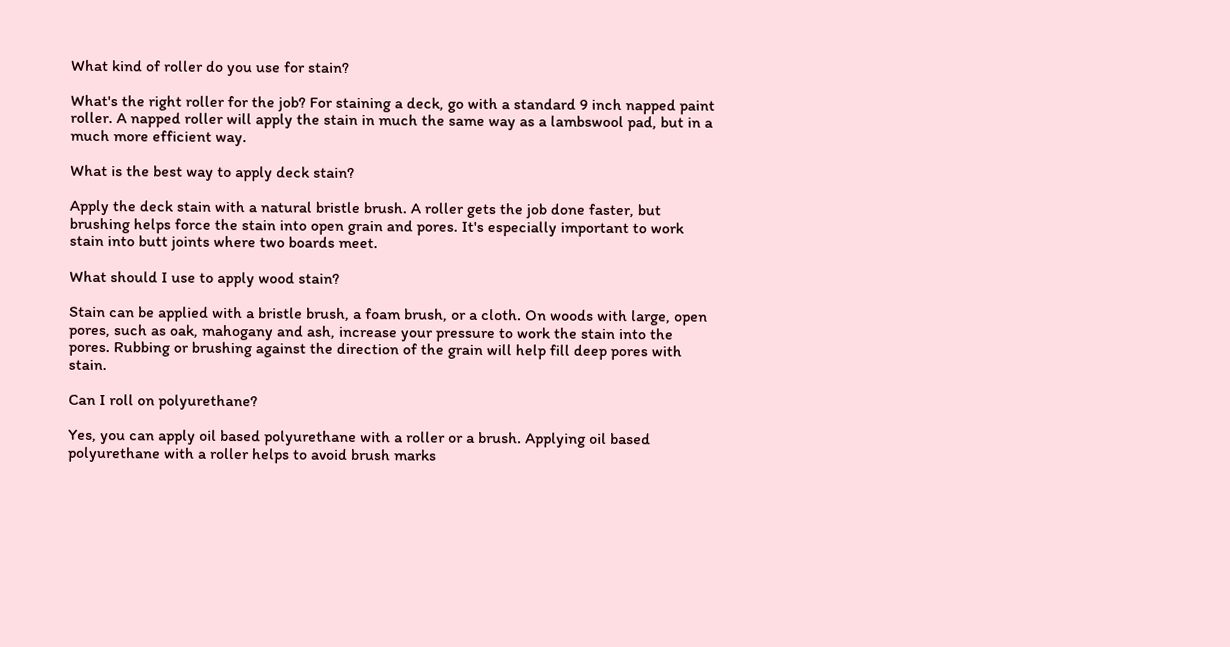What kind of roller do you use for stain?

What's the right roller for the job? For staining a deck, go with a standard 9 inch napped paint roller. A napped roller will apply the stain in much the same way as a lambswool pad, but in a much more efficient way.

What is the best way to apply deck stain?

Apply the deck stain with a natural bristle brush. A roller gets the job done faster, but brushing helps force the stain into open grain and pores. It's especially important to work stain into butt joints where two boards meet.

What should I use to apply wood stain?

Stain can be applied with a bristle brush, a foam brush, or a cloth. On woods with large, open pores, such as oak, mahogany and ash, increase your pressure to work the stain into the pores. Rubbing or brushing against the direction of the grain will help fill deep pores with stain.

Can I roll on polyurethane?

Yes, you can apply oil based polyurethane with a roller or a brush. Applying oil based polyurethane with a roller helps to avoid brush marks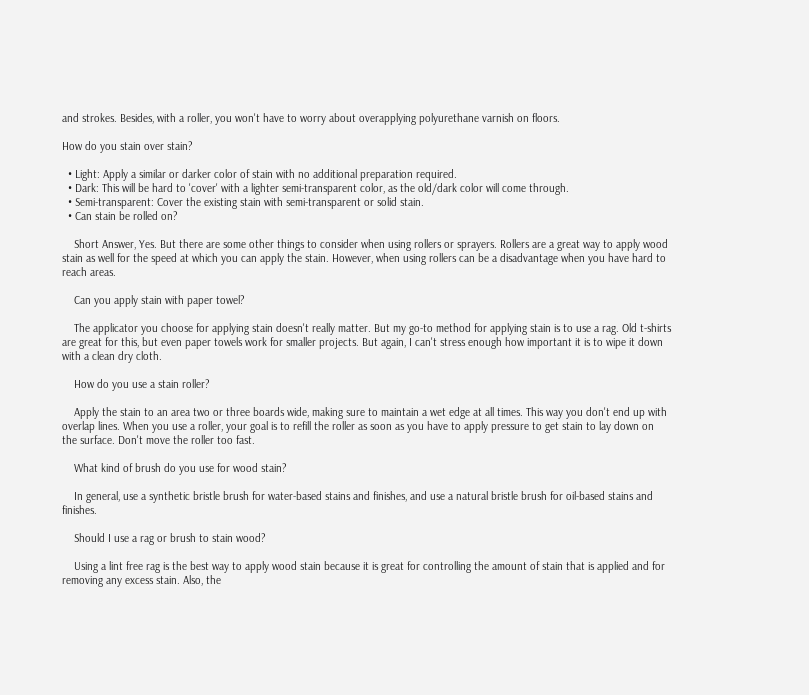and strokes. Besides, with a roller, you won't have to worry about overapplying polyurethane varnish on floors.

How do you stain over stain?

  • Light: Apply a similar or darker color of stain with no additional preparation required.
  • Dark: This will be hard to 'cover' with a lighter semi-transparent color, as the old/dark color will come through.
  • Semi-transparent: Cover the existing stain with semi-transparent or solid stain.
  • Can stain be rolled on?

    Short Answer, Yes. But there are some other things to consider when using rollers or sprayers. Rollers are a great way to apply wood stain as well for the speed at which you can apply the stain. However, when using rollers can be a disadvantage when you have hard to reach areas.

    Can you apply stain with paper towel?

    The applicator you choose for applying stain doesn't really matter. But my go-to method for applying stain is to use a rag. Old t-shirts are great for this, but even paper towels work for smaller projects. But again, I can't stress enough how important it is to wipe it down with a clean dry cloth.

    How do you use a stain roller?

    Apply the stain to an area two or three boards wide, making sure to maintain a wet edge at all times. This way you don't end up with overlap lines. When you use a roller, your goal is to refill the roller as soon as you have to apply pressure to get stain to lay down on the surface. Don't move the roller too fast.

    What kind of brush do you use for wood stain?

    In general, use a synthetic bristle brush for water-based stains and finishes, and use a natural bristle brush for oil-based stains and finishes.

    Should I use a rag or brush to stain wood?

    Using a lint free rag is the best way to apply wood stain because it is great for controlling the amount of stain that is applied and for removing any excess stain. Also, the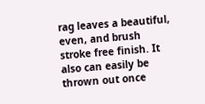rag leaves a beautiful, even, and brush stroke free finish. It also can easily be thrown out once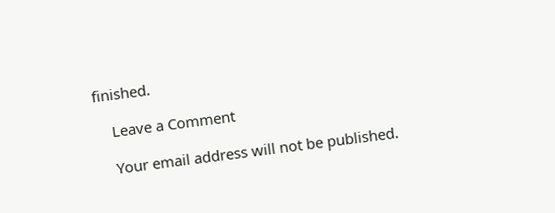finished.

    Leave a Comment

    Your email address will not be published.